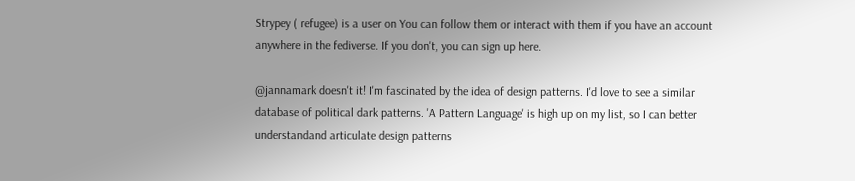Strypey ( refugee) is a user on You can follow them or interact with them if you have an account anywhere in the fediverse. If you don't, you can sign up here.

@jannamark doesn't it! I'm fascinated by the idea of design patterns. I'd love to see a similar database of political dark patterns. 'A Pattern Language' is high up on my list, so I can better understandand articulate design patterns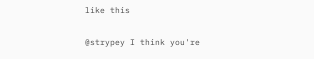like this

@strypey I think you're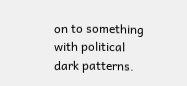on to something with political dark patterns.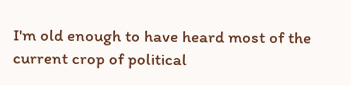I'm old enough to have heard most of the current crop of political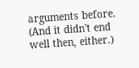arguments before. (And it didn't end well then, either.)